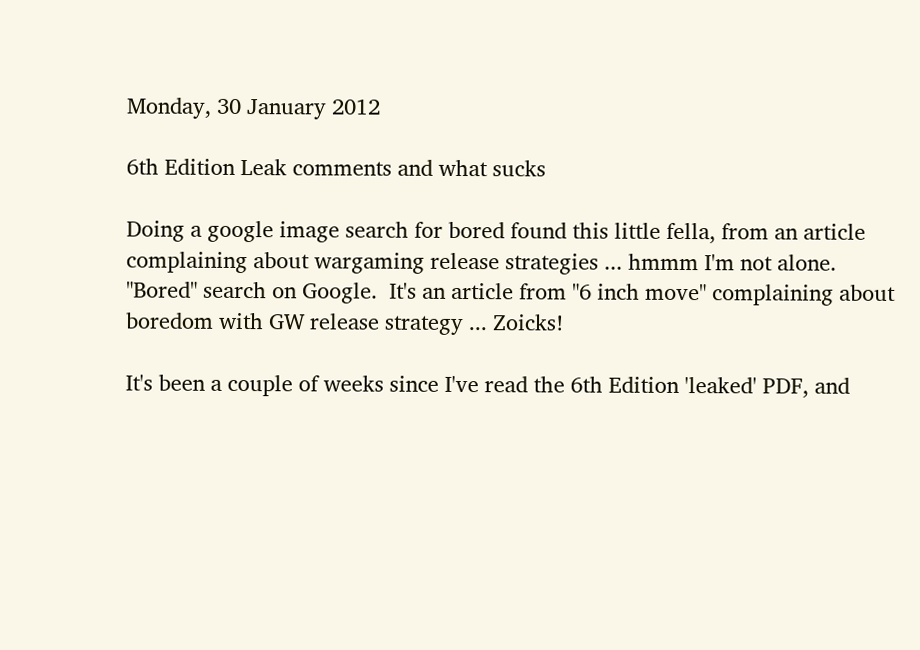Monday, 30 January 2012

6th Edition Leak comments and what sucks

Doing a google image search for bored found this little fella, from an article complaining about wargaming release strategies ... hmmm I'm not alone.
"Bored" search on Google.  It's an article from "6 inch move" complaining about boredom with GW release strategy ... Zoicks!

It's been a couple of weeks since I've read the 6th Edition 'leaked' PDF, and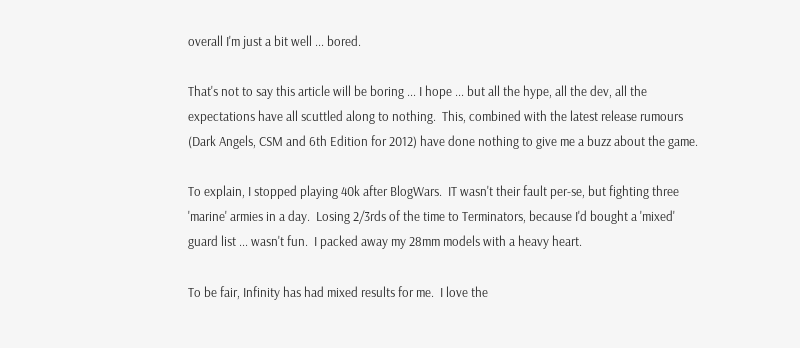overall I'm just a bit well ... bored.

That's not to say this article will be boring ... I hope ... but all the hype, all the dev, all the expectations have all scuttled along to nothing.  This, combined with the latest release rumours (Dark Angels, CSM and 6th Edition for 2012) have done nothing to give me a buzz about the game.

To explain, I stopped playing 40k after BlogWars.  IT wasn't their fault per-se, but fighting three 'marine' armies in a day.  Losing 2/3rds of the time to Terminators, because I'd bought a 'mixed' guard list ... wasn't fun.  I packed away my 28mm models with a heavy heart.

To be fair, Infinity has had mixed results for me.  I love the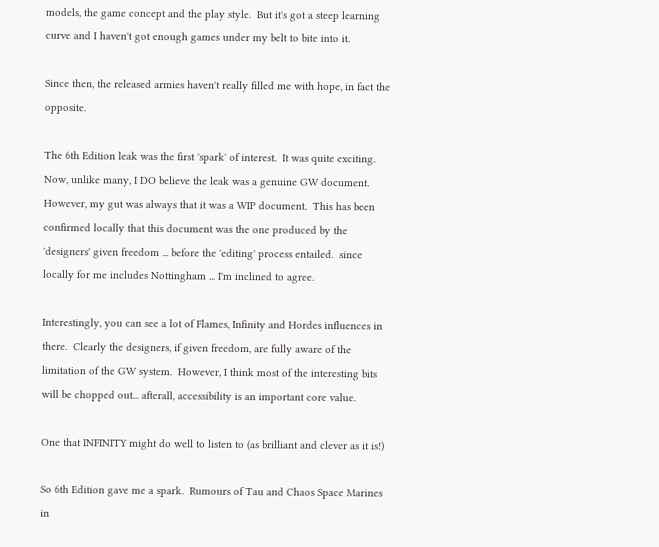models, the game concept and the play style.  But it's got a steep learning curve and I haven't got enough games under my belt to bite into it.

Since then, the released armies haven't really filled me with hope, in fact the opposite.

The 6th Edition leak was the first 'spark' of interest.  It was quite exciting.  Now, unlike many, I DO believe the leak was a genuine GW document.  However, my gut was always that it was a WIP document.  This has been confirmed locally that this document was the one produced by the 'designers' given freedom ... before the 'editing' process entailed.  since locally for me includes Nottingham ... I'm inclined to agree.

Interestingly, you can see a lot of Flames, Infinity and Hordes influences in there.  Clearly the designers, if given freedom, are fully aware of the limitation of the GW system.  However, I think most of the interesting bits will be chopped out... afterall, accessibility is an important core value.

One that INFINITY might do well to listen to (as brilliant and clever as it is!)

So 6th Edition gave me a spark.  Rumours of Tau and Chaos Space Marines in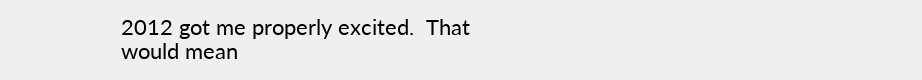2012 got me properly excited.  That would mean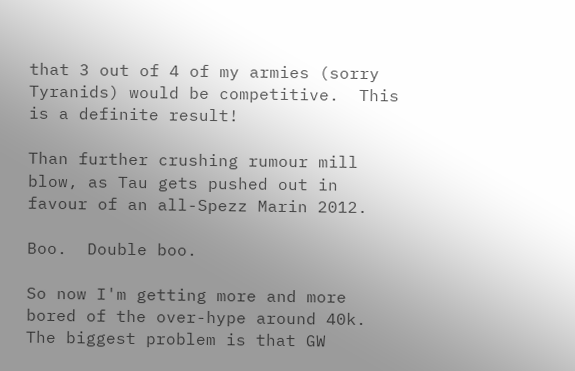that 3 out of 4 of my armies (sorry Tyranids) would be competitive.  This is a definite result!

Than further crushing rumour mill blow, as Tau gets pushed out in favour of an all-Spezz Marin 2012.

Boo.  Double boo.

So now I'm getting more and more bored of the over-hype around 40k.  The biggest problem is that GW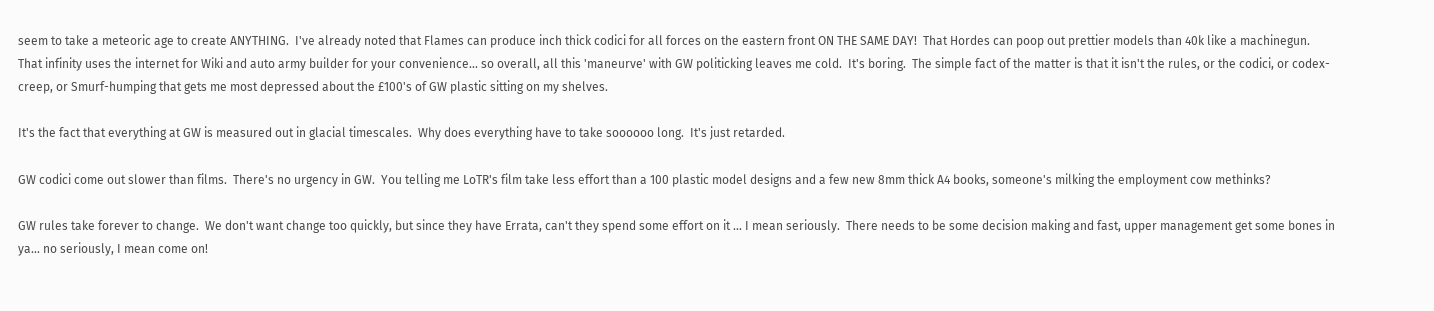seem to take a meteoric age to create ANYTHING.  I've already noted that Flames can produce inch thick codici for all forces on the eastern front ON THE SAME DAY!  That Hordes can poop out prettier models than 40k like a machinegun.  That infinity uses the internet for Wiki and auto army builder for your convenience... so overall, all this 'maneurve' with GW politicking leaves me cold.  It's boring.  The simple fact of the matter is that it isn't the rules, or the codici, or codex-creep, or Smurf-humping that gets me most depressed about the £100's of GW plastic sitting on my shelves.

It's the fact that everything at GW is measured out in glacial timescales.  Why does everything have to take soooooo long.  It's just retarded.

GW codici come out slower than films.  There's no urgency in GW.  You telling me LoTR's film take less effort than a 100 plastic model designs and a few new 8mm thick A4 books, someone's milking the employment cow methinks?

GW rules take forever to change.  We don't want change too quickly, but since they have Errata, can't they spend some effort on it ... I mean seriously.  There needs to be some decision making and fast, upper management get some bones in ya... no seriously, I mean come on!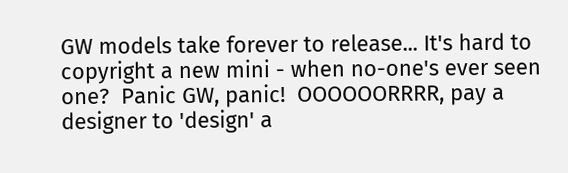GW models take forever to release... It's hard to copyright a new mini - when no-one's ever seen one?  Panic GW, panic!  OOOOOORRRR, pay a designer to 'design' a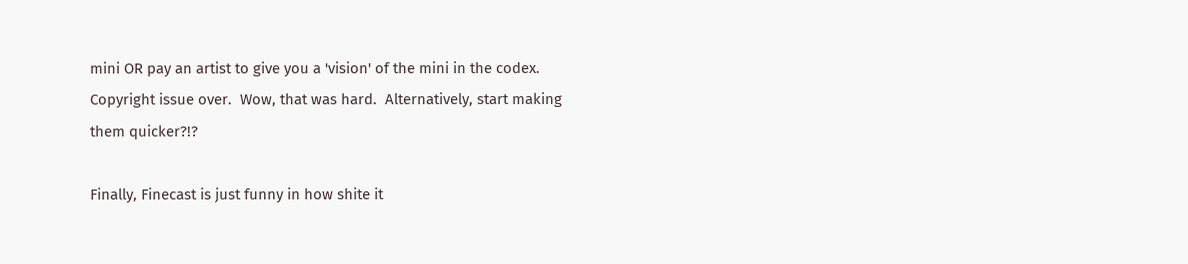mini OR pay an artist to give you a 'vision' of the mini in the codex.  Copyright issue over.  Wow, that was hard.  Alternatively, start making them quicker?!?

Finally, Finecast is just funny in how shite it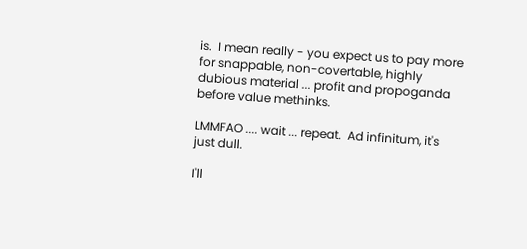is.  I mean really - you expect us to pay more for snappable, non-covertable, highly dubious material ... profit and propoganda before value methinks.

LMMFAO .... wait ... repeat.  Ad infinitum, it's just dull.

I'll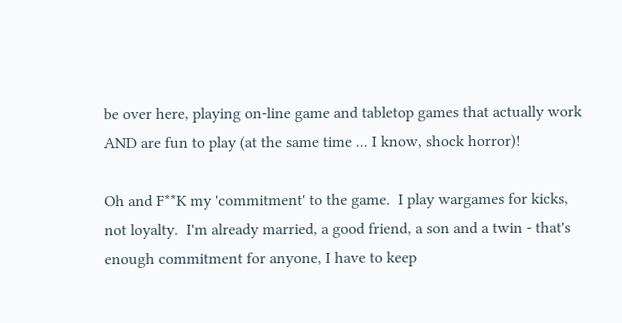be over here, playing on-line game and tabletop games that actually work AND are fun to play (at the same time ... I know, shock horror)!

Oh and F**K my 'commitment' to the game.  I play wargames for kicks, not loyalty.  I'm already married, a good friend, a son and a twin - that's enough commitment for anyone, I have to keep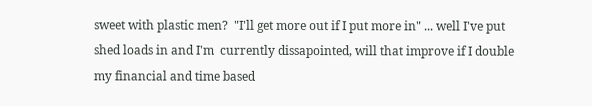sweet with plastic men?  "I'll get more out if I put more in" ... well I've put shed loads in and I'm  currently dissapointed, will that improve if I double my financial and time based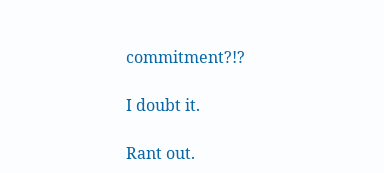commitment?!?

I doubt it.

Rant out.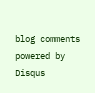blog comments powered by Disqus